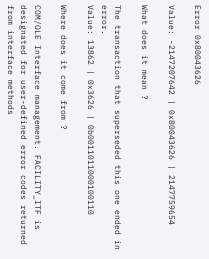Error 0x80043626

Value: -2147207642 | 0x80043626 | 2147759654

What does it mean ?

The transaction that superseded this one ended in error.
Value: 13862 | 0x3626 | 0b0011011000100110

Where does it come from ?

COM/OLE Interface management. FACILITY_ITF is designated for user-defined error codes returned from interface methods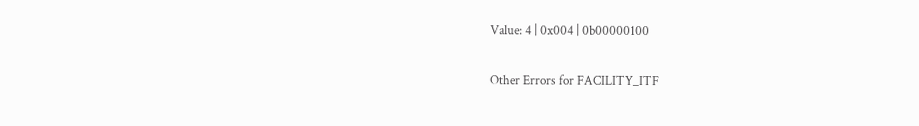Value: 4 | 0x004 | 0b00000100

Other Errors for FACILITY_ITF